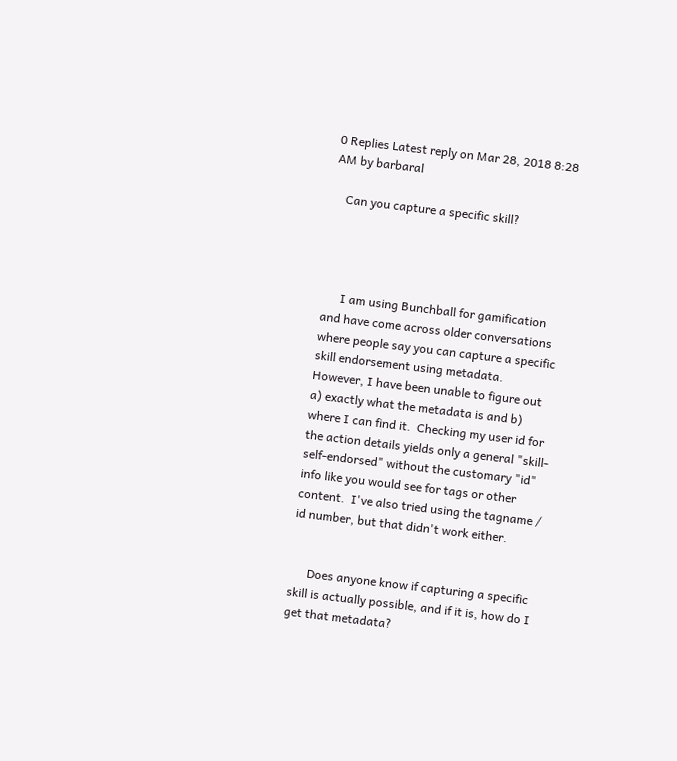0 Replies Latest reply on Mar 28, 2018 8:28 AM by barbaral

    Can you capture a specific skill?




      I am using Bunchball for gamification and have come across older conversations where people say you can capture a specific skill endorsement using metadata.  However, I have been unable to figure out a) exactly what the metadata is and b) where I can find it.  Checking my user id for the action details yields only a general "skill-self-endorsed" without the customary "id" info like you would see for tags or other content.  I've also tried using the tagname / id number, but that didn't work either.


      Does anyone know if capturing a specific skill is actually possible, and if it is, how do I get that metadata?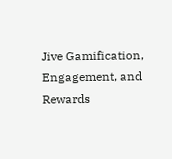Jive Gamification, Engagement, and Rewards